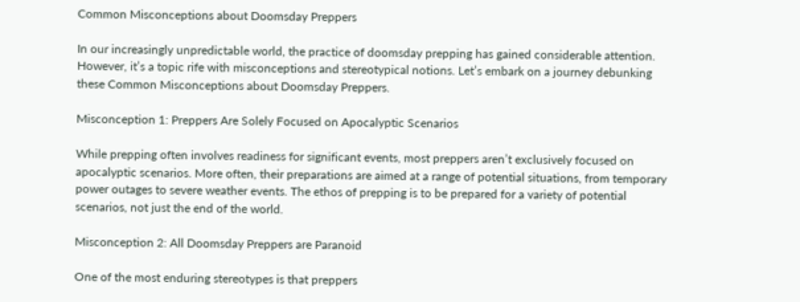Common Misconceptions about Doomsday Preppers

In our increasingly unpredictable world, the practice of doomsday prepping has gained considerable attention. However, it’s a topic rife with misconceptions and stereotypical notions. Let’s embark on a journey debunking these Common Misconceptions about Doomsday Preppers.

Misconception 1: Preppers Are Solely Focused on Apocalyptic Scenarios

While prepping often involves readiness for significant events, most preppers aren’t exclusively focused on apocalyptic scenarios. More often, their preparations are aimed at a range of potential situations, from temporary power outages to severe weather events. The ethos of prepping is to be prepared for a variety of potential scenarios, not just the end of the world.

Misconception 2: All Doomsday Preppers are Paranoid

One of the most enduring stereotypes is that preppers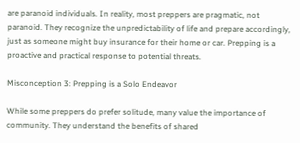are paranoid individuals. In reality, most preppers are pragmatic, not paranoid. They recognize the unpredictability of life and prepare accordingly, just as someone might buy insurance for their home or car. Prepping is a proactive and practical response to potential threats.

Misconception 3: Prepping is a Solo Endeavor

While some preppers do prefer solitude, many value the importance of community. They understand the benefits of shared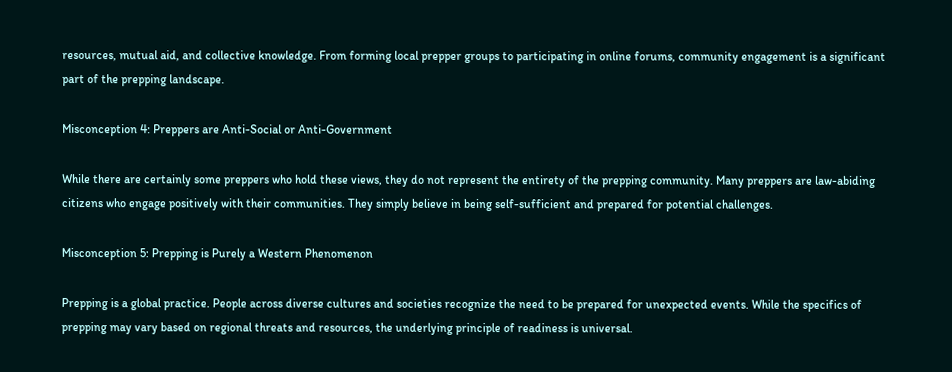resources, mutual aid, and collective knowledge. From forming local prepper groups to participating in online forums, community engagement is a significant part of the prepping landscape.

Misconception 4: Preppers are Anti-Social or Anti-Government

While there are certainly some preppers who hold these views, they do not represent the entirety of the prepping community. Many preppers are law-abiding citizens who engage positively with their communities. They simply believe in being self-sufficient and prepared for potential challenges.

Misconception 5: Prepping is Purely a Western Phenomenon

Prepping is a global practice. People across diverse cultures and societies recognize the need to be prepared for unexpected events. While the specifics of prepping may vary based on regional threats and resources, the underlying principle of readiness is universal.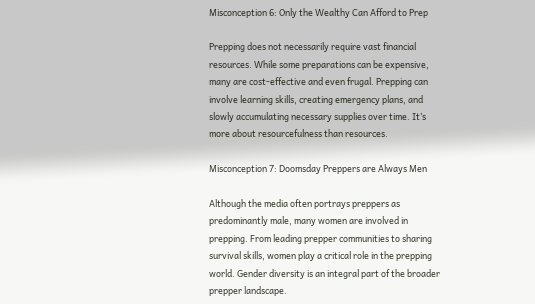Misconception 6: Only the Wealthy Can Afford to Prep

Prepping does not necessarily require vast financial resources. While some preparations can be expensive, many are cost-effective and even frugal. Prepping can involve learning skills, creating emergency plans, and slowly accumulating necessary supplies over time. It’s more about resourcefulness than resources.

Misconception 7: Doomsday Preppers are Always Men

Although the media often portrays preppers as predominantly male, many women are involved in prepping. From leading prepper communities to sharing survival skills, women play a critical role in the prepping world. Gender diversity is an integral part of the broader prepper landscape.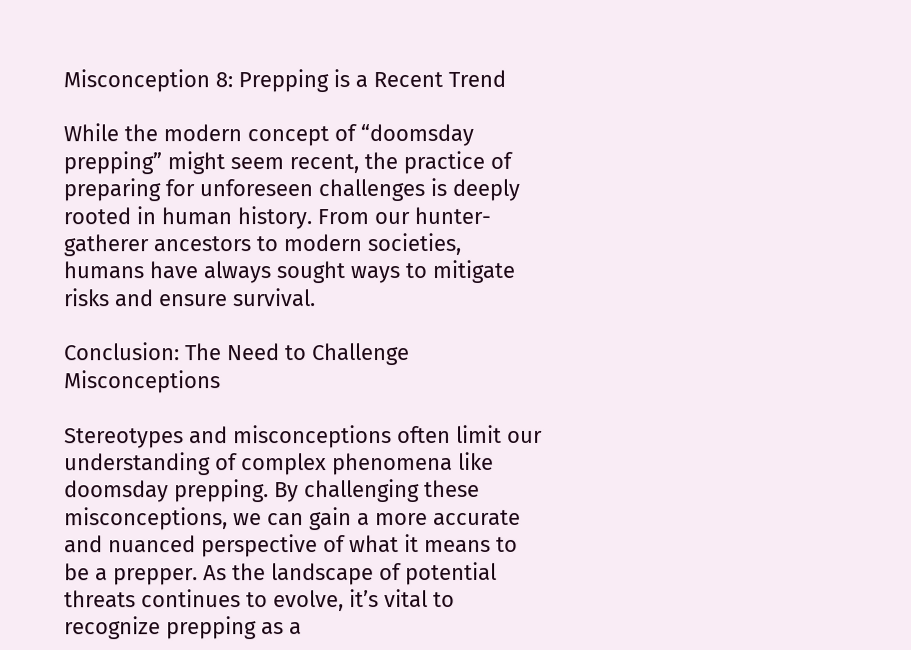Misconception 8: Prepping is a Recent Trend

While the modern concept of “doomsday prepping” might seem recent, the practice of preparing for unforeseen challenges is deeply rooted in human history. From our hunter-gatherer ancestors to modern societies, humans have always sought ways to mitigate risks and ensure survival.

Conclusion: The Need to Challenge Misconceptions

Stereotypes and misconceptions often limit our understanding of complex phenomena like doomsday prepping. By challenging these misconceptions, we can gain a more accurate and nuanced perspective of what it means to be a prepper. As the landscape of potential threats continues to evolve, it’s vital to recognize prepping as a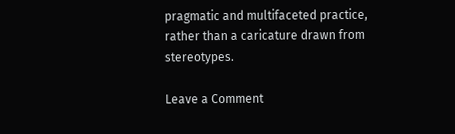pragmatic and multifaceted practice, rather than a caricature drawn from stereotypes.

Leave a Comment